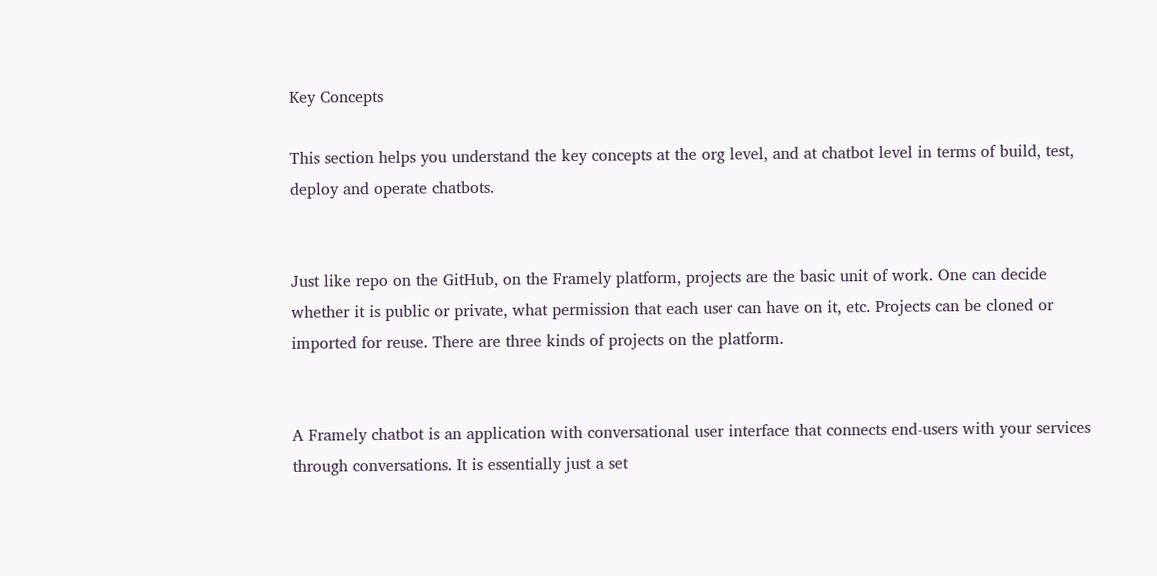Key Concepts

This section helps you understand the key concepts at the org level, and at chatbot level in terms of build, test, deploy and operate chatbots.


Just like repo on the GitHub, on the Framely platform, projects are the basic unit of work. One can decide whether it is public or private, what permission that each user can have on it, etc. Projects can be cloned or imported for reuse. There are three kinds of projects on the platform.


A Framely chatbot is an application with conversational user interface that connects end-users with your services through conversations. It is essentially just a set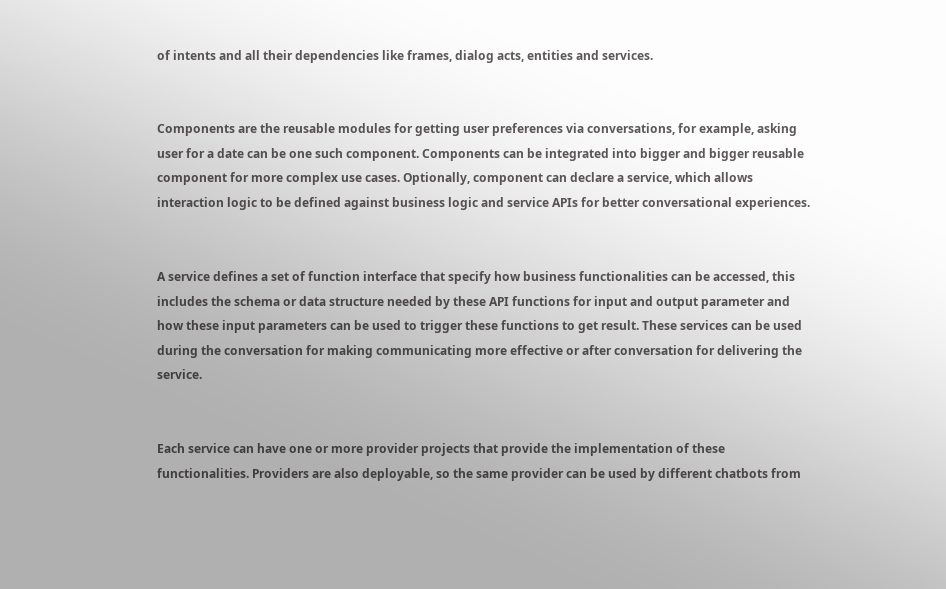of intents and all their dependencies like frames, dialog acts, entities and services.


Components are the reusable modules for getting user preferences via conversations, for example, asking user for a date can be one such component. Components can be integrated into bigger and bigger reusable component for more complex use cases. Optionally, component can declare a service, which allows interaction logic to be defined against business logic and service APIs for better conversational experiences.


A service defines a set of function interface that specify how business functionalities can be accessed, this includes the schema or data structure needed by these API functions for input and output parameter and how these input parameters can be used to trigger these functions to get result. These services can be used during the conversation for making communicating more effective or after conversation for delivering the service.


Each service can have one or more provider projects that provide the implementation of these functionalities. Providers are also deployable, so the same provider can be used by different chatbots from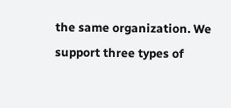the same organization. We support three types of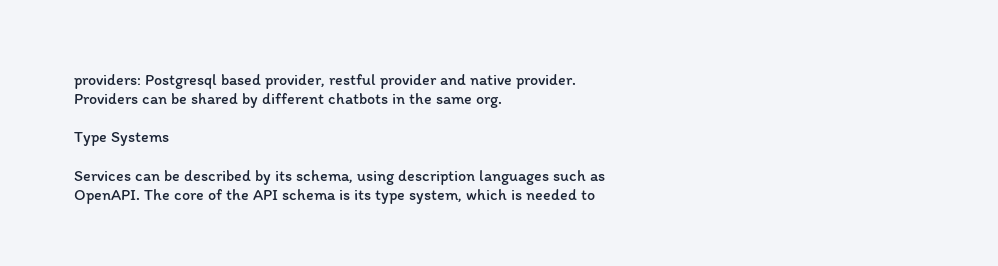providers: Postgresql based provider, restful provider and native provider. Providers can be shared by different chatbots in the same org.

Type Systems

Services can be described by its schema, using description languages such as OpenAPI. The core of the API schema is its type system, which is needed to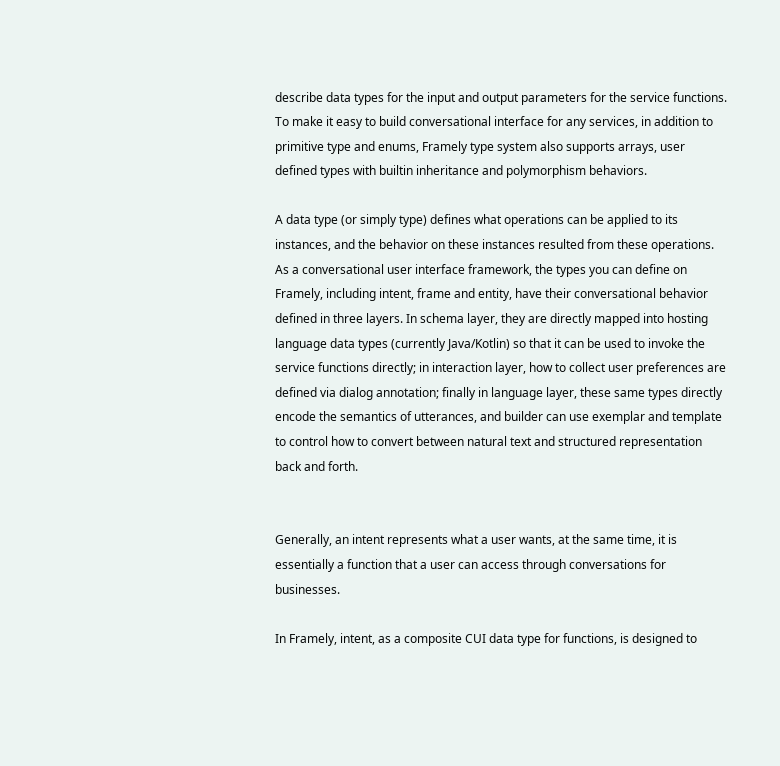describe data types for the input and output parameters for the service functions. To make it easy to build conversational interface for any services, in addition to primitive type and enums, Framely type system also supports arrays, user defined types with builtin inheritance and polymorphism behaviors.

A data type (or simply type) defines what operations can be applied to its instances, and the behavior on these instances resulted from these operations. As a conversational user interface framework, the types you can define on Framely, including intent, frame and entity, have their conversational behavior defined in three layers. In schema layer, they are directly mapped into hosting language data types (currently Java/Kotlin) so that it can be used to invoke the service functions directly; in interaction layer, how to collect user preferences are defined via dialog annotation; finally in language layer, these same types directly encode the semantics of utterances, and builder can use exemplar and template to control how to convert between natural text and structured representation back and forth.


Generally, an intent represents what a user wants, at the same time, it is essentially a function that a user can access through conversations for businesses.

In Framely, intent, as a composite CUI data type for functions, is designed to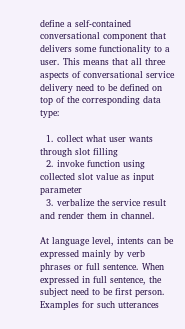define a self-contained conversational component that delivers some functionality to a user. This means that all three aspects of conversational service delivery need to be defined on top of the corresponding data type:

  1. collect what user wants through slot filling
  2. invoke function using collected slot value as input parameter
  3. verbalize the service result and render them in channel.

At language level, intents can be expressed mainly by verb phrases or full sentence. When expressed in full sentence, the subject need to be first person. Examples for such utterances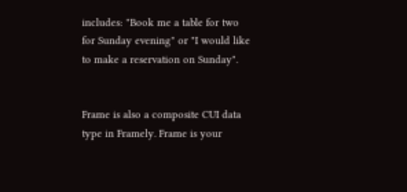includes: "Book me a table for two for Sunday evening" or "I would like to make a reservation on Sunday".


Frame is also a composite CUI data type in Framely. Frame is your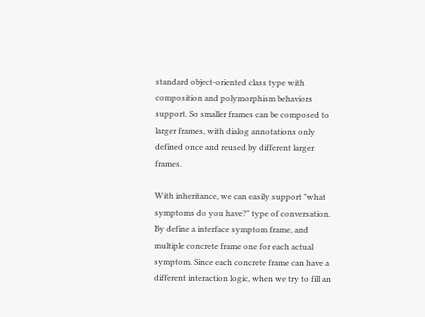standard object-oriented class type with composition and polymorphism behaviors support. So smaller frames can be composed to larger frames, with dialog annotations only defined once and reused by different larger frames.

With inheritance, we can easily support "what symptoms do you have?" type of conversation. By define a interface symptom frame, and multiple concrete frame one for each actual symptom. Since each concrete frame can have a different interaction logic, when we try to fill an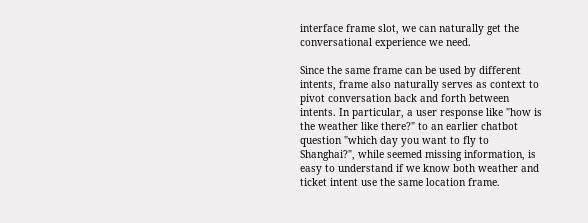interface frame slot, we can naturally get the conversational experience we need.

Since the same frame can be used by different intents, frame also naturally serves as context to pivot conversation back and forth between intents. In particular, a user response like "how is the weather like there?" to an earlier chatbot question "which day you want to fly to Shanghai?", while seemed missing information, is easy to understand if we know both weather and ticket intent use the same location frame.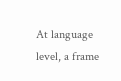At language level, a frame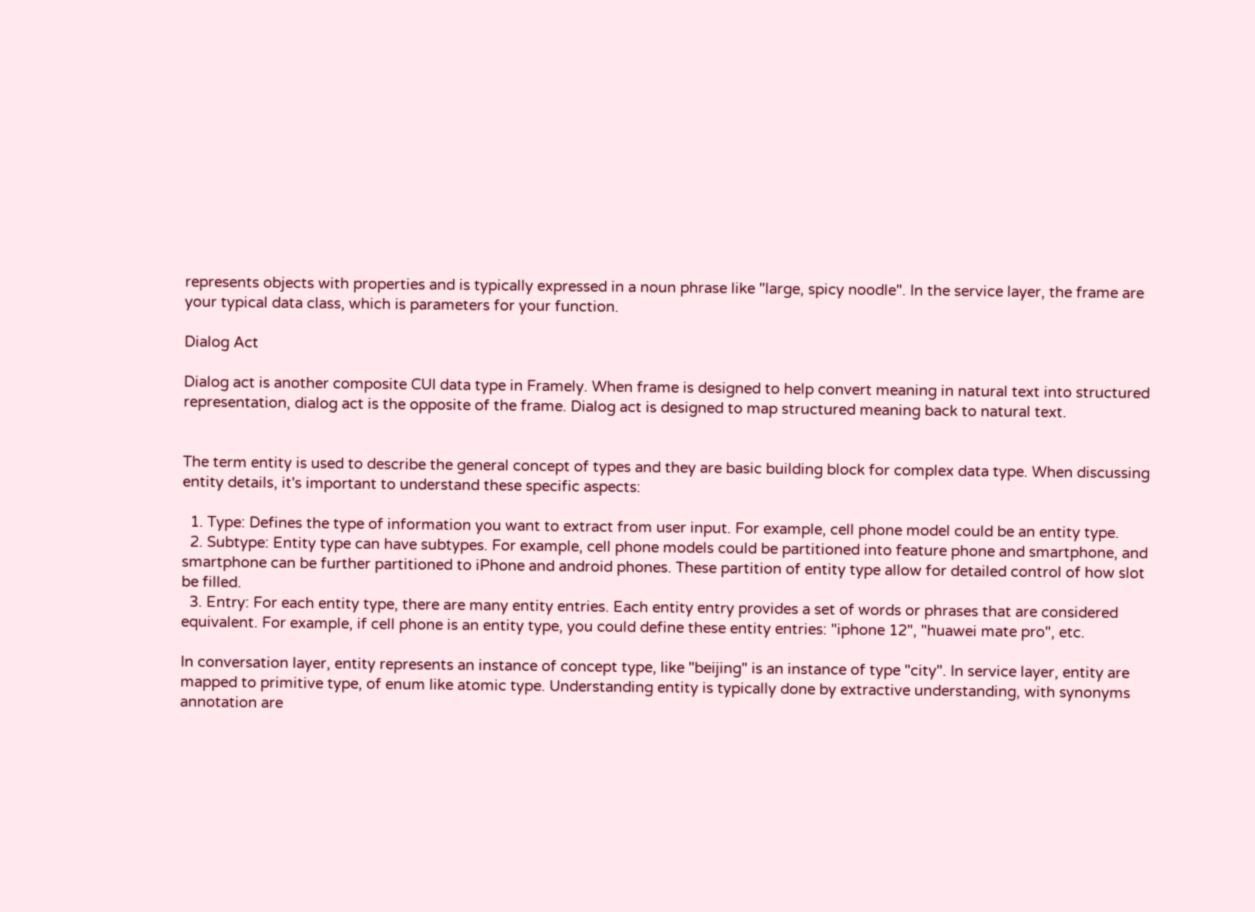represents objects with properties and is typically expressed in a noun phrase like "large, spicy noodle". In the service layer, the frame are your typical data class, which is parameters for your function.

Dialog Act

Dialog act is another composite CUI data type in Framely. When frame is designed to help convert meaning in natural text into structured representation, dialog act is the opposite of the frame. Dialog act is designed to map structured meaning back to natural text.


The term entity is used to describe the general concept of types and they are basic building block for complex data type. When discussing entity details, it's important to understand these specific aspects:

  1. Type: Defines the type of information you want to extract from user input. For example, cell phone model could be an entity type.
  2. Subtype: Entity type can have subtypes. For example, cell phone models could be partitioned into feature phone and smartphone, and smartphone can be further partitioned to iPhone and android phones. These partition of entity type allow for detailed control of how slot be filled.
  3. Entry: For each entity type, there are many entity entries. Each entity entry provides a set of words or phrases that are considered equivalent. For example, if cell phone is an entity type, you could define these entity entries: "iphone 12", "huawei mate pro", etc.

In conversation layer, entity represents an instance of concept type, like "beijing" is an instance of type "city". In service layer, entity are mapped to primitive type, of enum like atomic type. Understanding entity is typically done by extractive understanding, with synonyms annotation are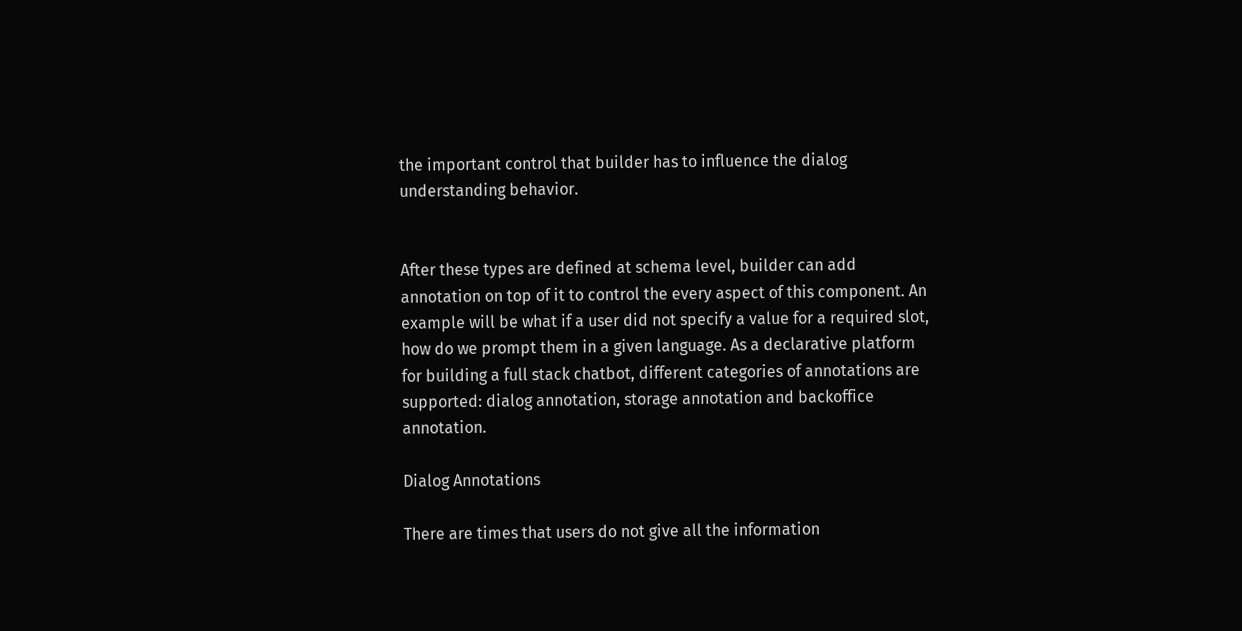the important control that builder has to influence the dialog understanding behavior.


After these types are defined at schema level, builder can add annotation on top of it to control the every aspect of this component. An example will be what if a user did not specify a value for a required slot, how do we prompt them in a given language. As a declarative platform for building a full stack chatbot, different categories of annotations are supported: dialog annotation, storage annotation and backoffice annotation.

Dialog Annotations

There are times that users do not give all the information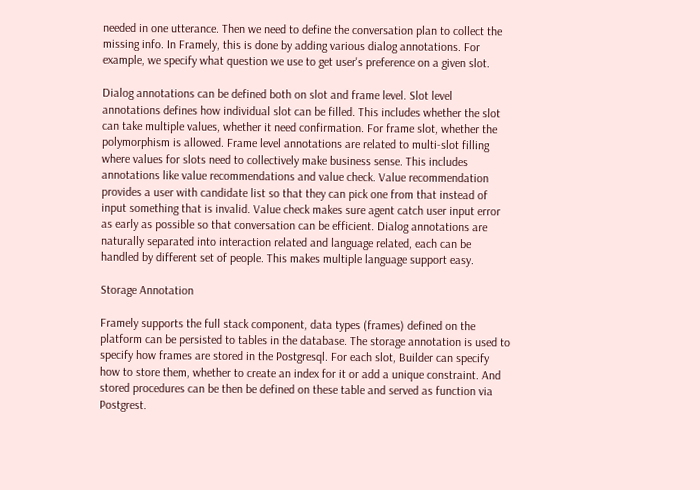needed in one utterance. Then we need to define the conversation plan to collect the missing info. In Framely, this is done by adding various dialog annotations. For example, we specify what question we use to get user's preference on a given slot.

Dialog annotations can be defined both on slot and frame level. Slot level annotations defines how individual slot can be filled. This includes whether the slot can take multiple values, whether it need confirmation. For frame slot, whether the polymorphism is allowed. Frame level annotations are related to multi-slot filling where values for slots need to collectively make business sense. This includes annotations like value recommendations and value check. Value recommendation provides a user with candidate list so that they can pick one from that instead of input something that is invalid. Value check makes sure agent catch user input error as early as possible so that conversation can be efficient. Dialog annotations are naturally separated into interaction related and language related, each can be handled by different set of people. This makes multiple language support easy.

Storage Annotation

Framely supports the full stack component, data types (frames) defined on the platform can be persisted to tables in the database. The storage annotation is used to specify how frames are stored in the Postgresql. For each slot, Builder can specify how to store them, whether to create an index for it or add a unique constraint. And stored procedures can be then be defined on these table and served as function via Postgrest.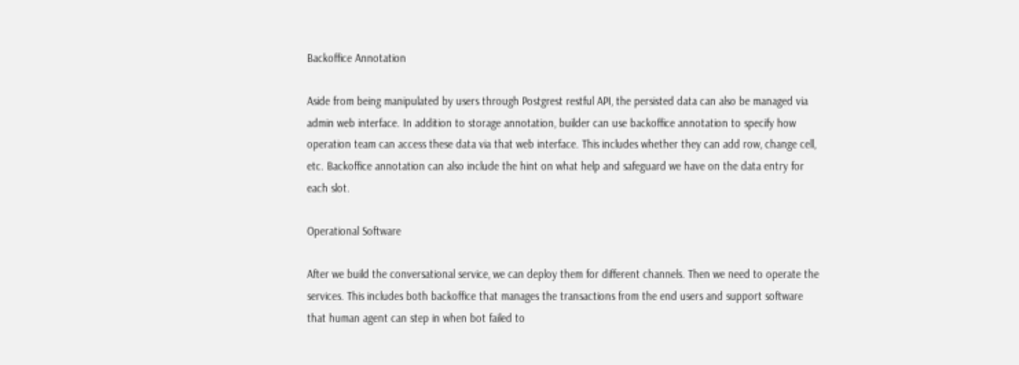Backoffice Annotation

Aside from being manipulated by users through Postgrest restful API, the persisted data can also be managed via admin web interface. In addition to storage annotation, builder can use backoffice annotation to specify how operation team can access these data via that web interface. This includes whether they can add row, change cell, etc. Backoffice annotation can also include the hint on what help and safeguard we have on the data entry for each slot.

Operational Software

After we build the conversational service, we can deploy them for different channels. Then we need to operate the services. This includes both backoffice that manages the transactions from the end users and support software that human agent can step in when bot failed to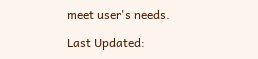meet user's needs.

Last Updated: